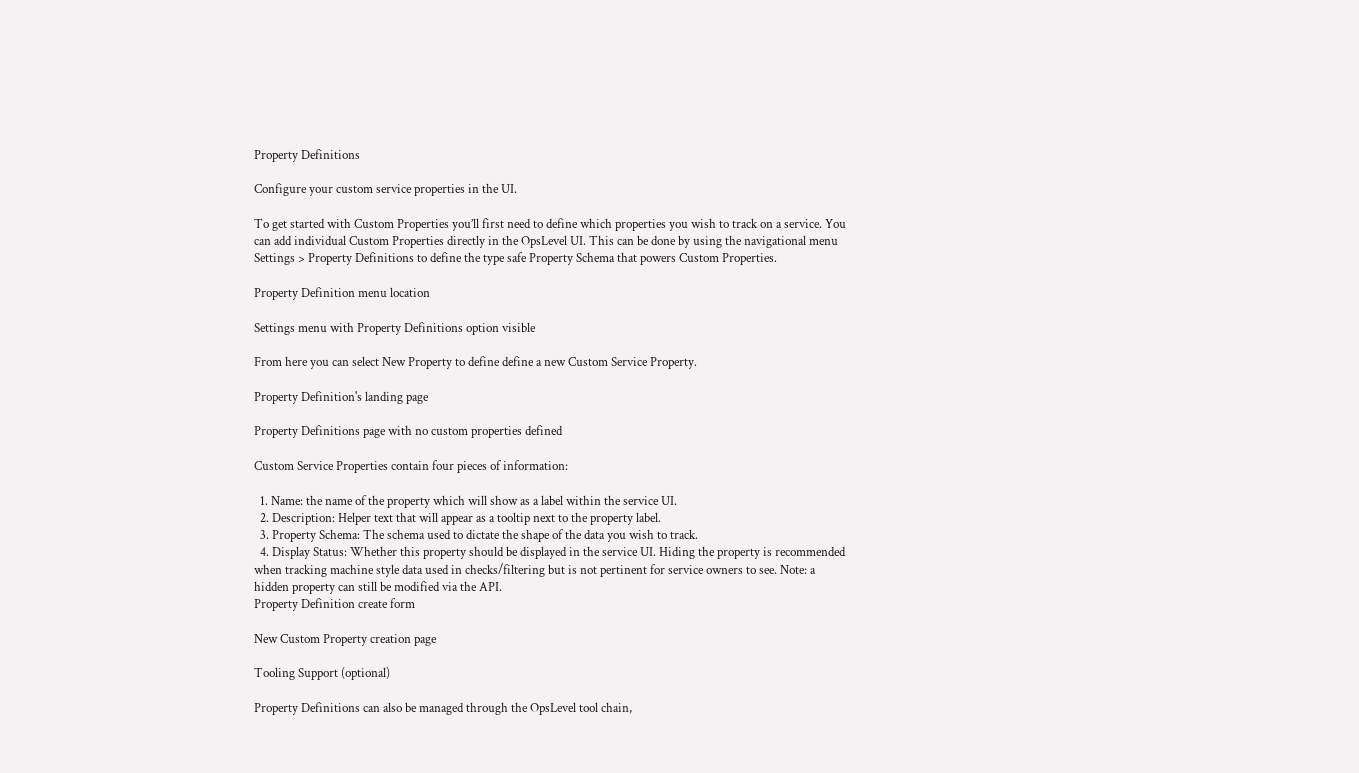Property Definitions

Configure your custom service properties in the UI.

To get started with Custom Properties you’ll first need to define which properties you wish to track on a service. You can add individual Custom Properties directly in the OpsLevel UI. This can be done by using the navigational menu Settings > Property Definitions to define the type safe Property Schema that powers Custom Properties.

Property Definition menu location

Settings menu with Property Definitions option visible

From here you can select New Property to define define a new Custom Service Property.

Property Definition's landing page

Property Definitions page with no custom properties defined

Custom Service Properties contain four pieces of information:

  1. Name: the name of the property which will show as a label within the service UI.
  2. Description: Helper text that will appear as a tooltip next to the property label.
  3. Property Schema: The schema used to dictate the shape of the data you wish to track.
  4. Display Status: Whether this property should be displayed in the service UI. Hiding the property is recommended when tracking machine style data used in checks/filtering but is not pertinent for service owners to see. Note: a hidden property can still be modified via the API.
Property Definition create form

New Custom Property creation page

Tooling Support (optional)

Property Definitions can also be managed through the OpsLevel tool chain,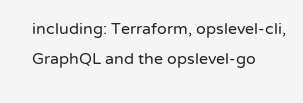including: Terraform, opslevel-cli, GraphQL and the opslevel-go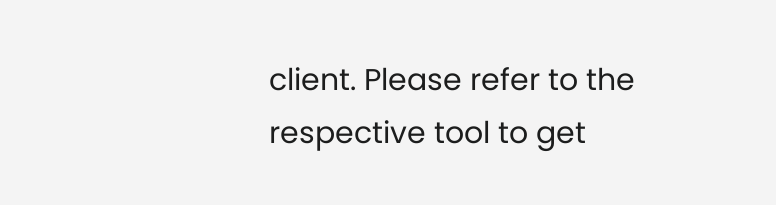client. Please refer to the respective tool to get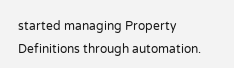started managing Property Definitions through automation.